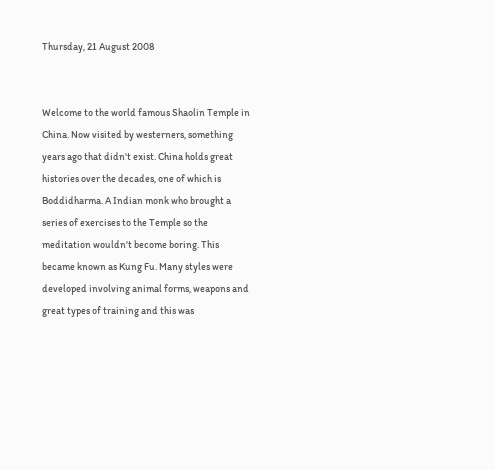Thursday, 21 August 2008


Welcome to the world famous Shaolin Temple in China. Now visited by westerners, something years ago that didn't exist. China holds great histories over the decades, one of which is Boddidharma. A Indian monk who brought a series of exercises to the Temple so the meditation wouldn't become boring. This became known as Kung Fu. Many styles were developed involving animal forms, weapons and great types of training and this was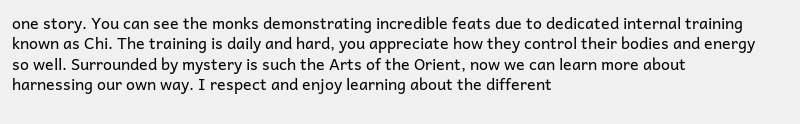one story. You can see the monks demonstrating incredible feats due to dedicated internal training known as Chi. The training is daily and hard, you appreciate how they control their bodies and energy so well. Surrounded by mystery is such the Arts of the Orient, now we can learn more about harnessing our own way. I respect and enjoy learning about the different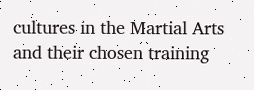cultures in the Martial Arts and their chosen training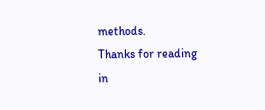methods.
Thanks for reading in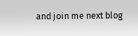and join me next blog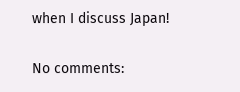when I discuss Japan!

No comments: